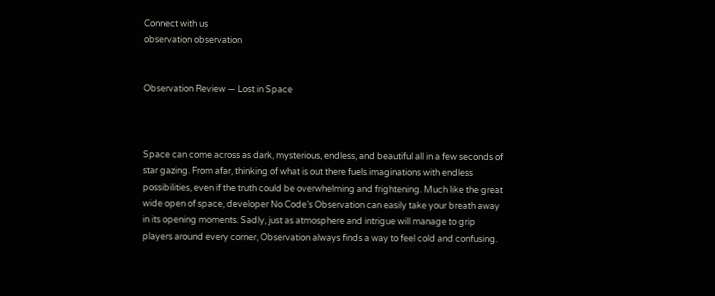Connect with us
observation observation


Observation Review — Lost in Space



Space can come across as dark, mysterious, endless, and beautiful all in a few seconds of star gazing. From afar, thinking of what is out there fuels imaginations with endless possibilities, even if the truth could be overwhelming and frightening. Much like the great wide open of space, developer No Code’s Observation can easily take your breath away in its opening moments. Sadly, just as atmosphere and intrigue will manage to grip players around every corner, Observation always finds a way to feel cold and confusing.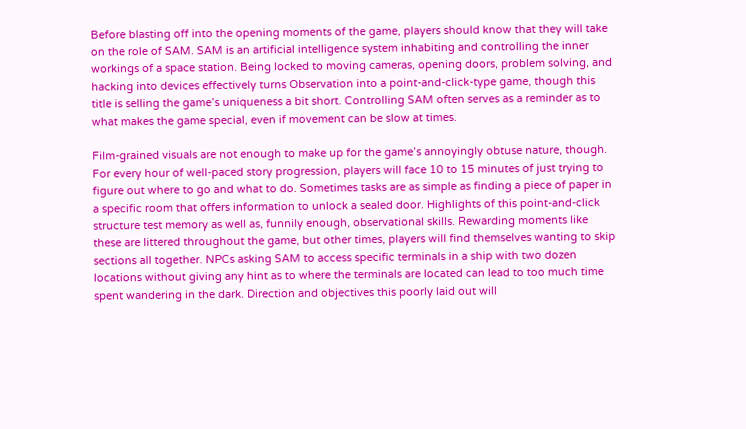Before blasting off into the opening moments of the game, players should know that they will take on the role of SAM. SAM is an artificial intelligence system inhabiting and controlling the inner workings of a space station. Being locked to moving cameras, opening doors, problem solving, and hacking into devices effectively turns Observation into a point-and-click-type game, though this title is selling the game’s uniqueness a bit short. Controlling SAM often serves as a reminder as to what makes the game special, even if movement can be slow at times.

Film-grained visuals are not enough to make up for the game’s annoyingly obtuse nature, though. For every hour of well-paced story progression, players will face 10 to 15 minutes of just trying to figure out where to go and what to do. Sometimes tasks are as simple as finding a piece of paper in a specific room that offers information to unlock a sealed door. Highlights of this point-and-click structure test memory as well as, funnily enough, observational skills. Rewarding moments like these are littered throughout the game, but other times, players will find themselves wanting to skip sections all together. NPCs asking SAM to access specific terminals in a ship with two dozen locations without giving any hint as to where the terminals are located can lead to too much time spent wandering in the dark. Direction and objectives this poorly laid out will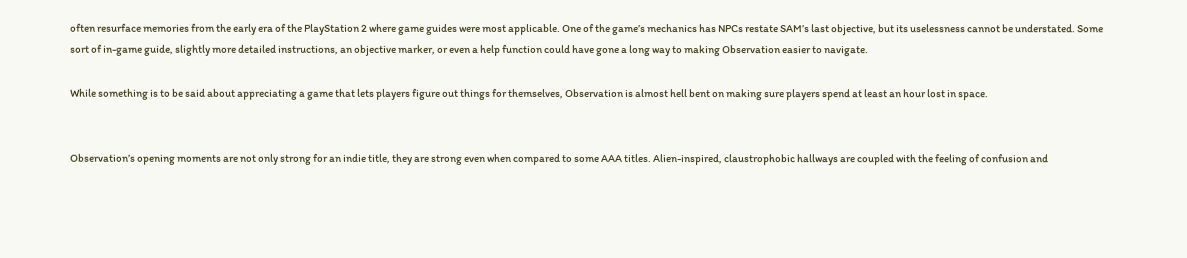often resurface memories from the early era of the PlayStation 2 where game guides were most applicable. One of the game’s mechanics has NPCs restate SAM’s last objective, but its uselessness cannot be understated. Some sort of in-game guide, slightly more detailed instructions, an objective marker, or even a help function could have gone a long way to making Observation easier to navigate.

While something is to be said about appreciating a game that lets players figure out things for themselves, Observation is almost hell bent on making sure players spend at least an hour lost in space.


Observation’s opening moments are not only strong for an indie title, they are strong even when compared to some AAA titles. Alien-inspired, claustrophobic hallways are coupled with the feeling of confusion and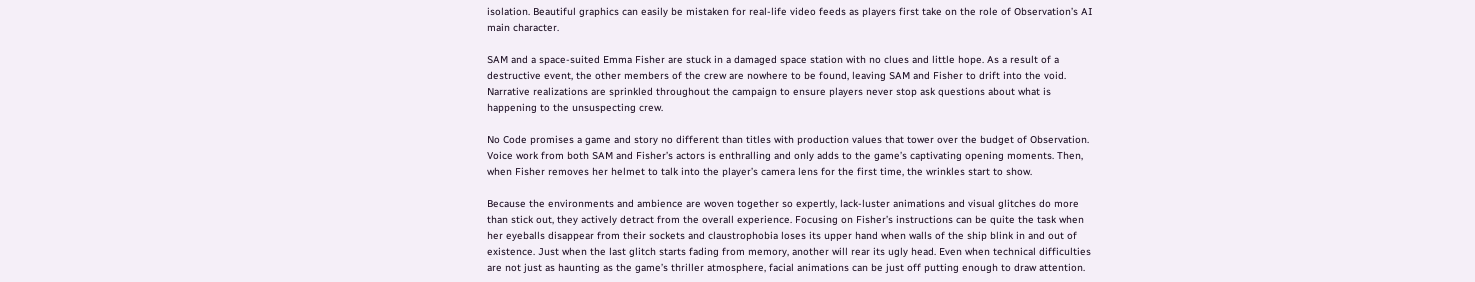isolation. Beautiful graphics can easily be mistaken for real-life video feeds as players first take on the role of Observation’s AI main character.

SAM and a space-suited Emma Fisher are stuck in a damaged space station with no clues and little hope. As a result of a destructive event, the other members of the crew are nowhere to be found, leaving SAM and Fisher to drift into the void. Narrative realizations are sprinkled throughout the campaign to ensure players never stop ask questions about what is happening to the unsuspecting crew.

No Code promises a game and story no different than titles with production values that tower over the budget of Observation. Voice work from both SAM and Fisher’s actors is enthralling and only adds to the game’s captivating opening moments. Then, when Fisher removes her helmet to talk into the player’s camera lens for the first time, the wrinkles start to show.

Because the environments and ambience are woven together so expertly, lack-luster animations and visual glitches do more than stick out, they actively detract from the overall experience. Focusing on Fisher’s instructions can be quite the task when her eyeballs disappear from their sockets and claustrophobia loses its upper hand when walls of the ship blink in and out of existence. Just when the last glitch starts fading from memory, another will rear its ugly head. Even when technical difficulties are not just as haunting as the game’s thriller atmosphere, facial animations can be just off putting enough to draw attention.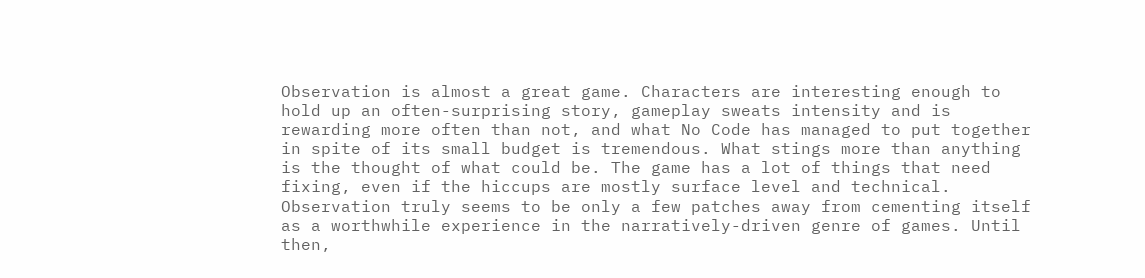Observation is almost a great game. Characters are interesting enough to hold up an often-surprising story, gameplay sweats intensity and is rewarding more often than not, and what No Code has managed to put together in spite of its small budget is tremendous. What stings more than anything is the thought of what could be. The game has a lot of things that need fixing, even if the hiccups are mostly surface level and technical. Observation truly seems to be only a few patches away from cementing itself as a worthwhile experience in the narratively-driven genre of games. Until then,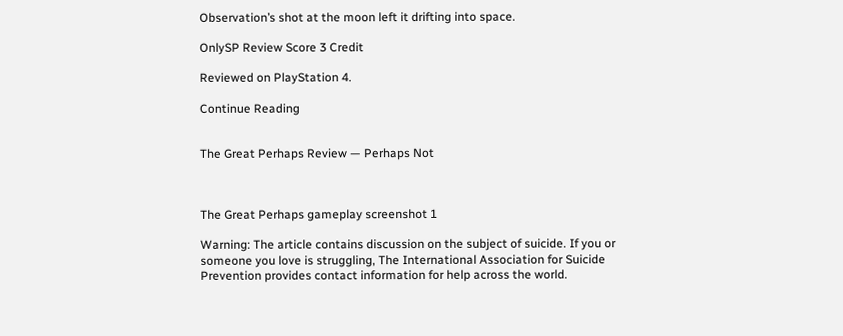Observation’s shot at the moon left it drifting into space.

OnlySP Review Score 3 Credit

Reviewed on PlayStation 4.

Continue Reading


The Great Perhaps Review — Perhaps Not



The Great Perhaps gameplay screenshot 1

Warning: The article contains discussion on the subject of suicide. If you or someone you love is struggling, The International Association for Suicide Prevention provides contact information for help across the world.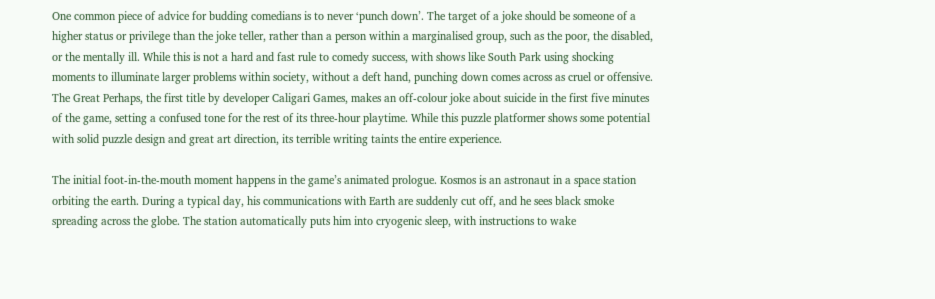One common piece of advice for budding comedians is to never ‘punch down’. The target of a joke should be someone of a higher status or privilege than the joke teller, rather than a person within a marginalised group, such as the poor, the disabled, or the mentally ill. While this is not a hard and fast rule to comedy success, with shows like South Park using shocking moments to illuminate larger problems within society, without a deft hand, punching down comes across as cruel or offensive. The Great Perhaps, the first title by developer Caligari Games, makes an off-colour joke about suicide in the first five minutes of the game, setting a confused tone for the rest of its three-hour playtime. While this puzzle platformer shows some potential with solid puzzle design and great art direction, its terrible writing taints the entire experience.

The initial foot-in-the-mouth moment happens in the game’s animated prologue. Kosmos is an astronaut in a space station orbiting the earth. During a typical day, his communications with Earth are suddenly cut off, and he sees black smoke spreading across the globe. The station automatically puts him into cryogenic sleep, with instructions to wake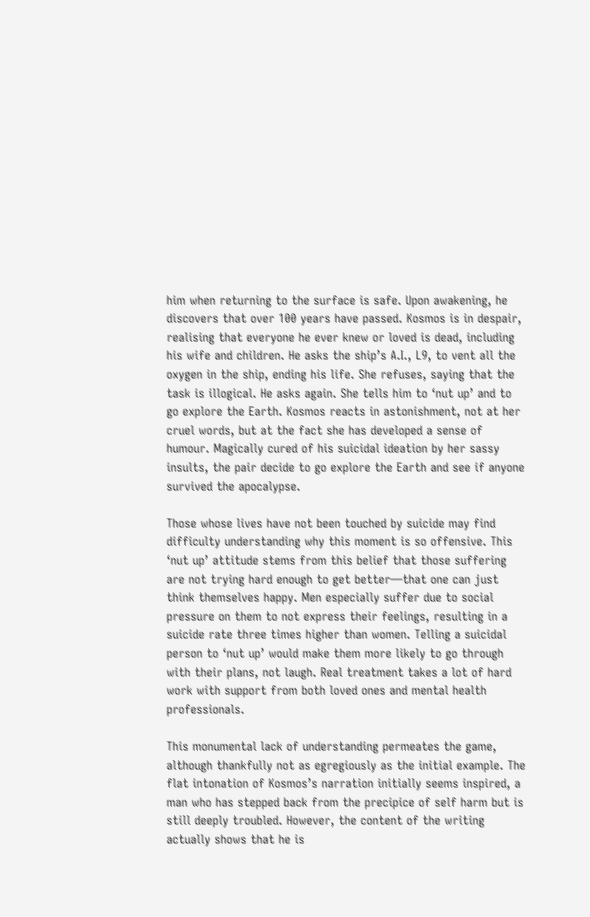him when returning to the surface is safe. Upon awakening, he discovers that over 100 years have passed. Kosmos is in despair, realising that everyone he ever knew or loved is dead, including his wife and children. He asks the ship’s A.I., L9, to vent all the oxygen in the ship, ending his life. She refuses, saying that the task is illogical. He asks again. She tells him to ‘nut up’ and to go explore the Earth. Kosmos reacts in astonishment, not at her cruel words, but at the fact she has developed a sense of humour. Magically cured of his suicidal ideation by her sassy insults, the pair decide to go explore the Earth and see if anyone survived the apocalypse.

Those whose lives have not been touched by suicide may find difficulty understanding why this moment is so offensive. This ‘nut up’ attitude stems from this belief that those suffering are not trying hard enough to get better—that one can just think themselves happy. Men especially suffer due to social pressure on them to not express their feelings, resulting in a suicide rate three times higher than women. Telling a suicidal person to ‘nut up’ would make them more likely to go through with their plans, not laugh. Real treatment takes a lot of hard work with support from both loved ones and mental health professionals.

This monumental lack of understanding permeates the game, although thankfully not as egregiously as the initial example. The flat intonation of Kosmos’s narration initially seems inspired, a man who has stepped back from the precipice of self harm but is still deeply troubled. However, the content of the writing actually shows that he is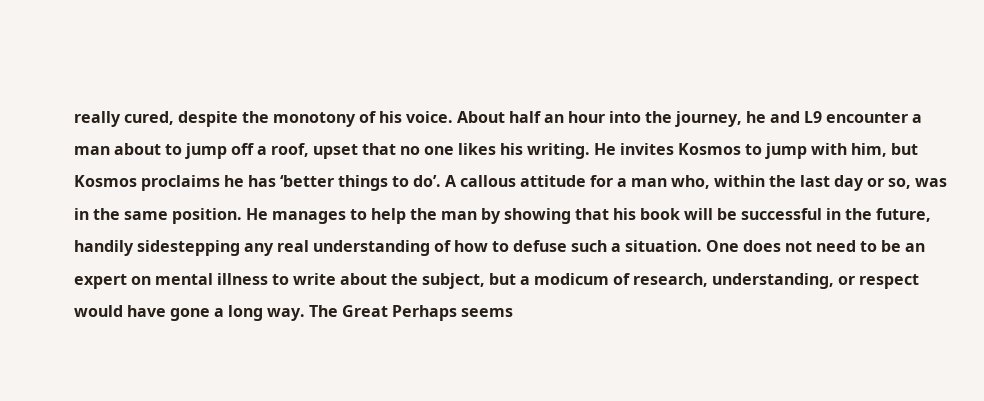really cured, despite the monotony of his voice. About half an hour into the journey, he and L9 encounter a man about to jump off a roof, upset that no one likes his writing. He invites Kosmos to jump with him, but Kosmos proclaims he has ‘better things to do’. A callous attitude for a man who, within the last day or so, was in the same position. He manages to help the man by showing that his book will be successful in the future, handily sidestepping any real understanding of how to defuse such a situation. One does not need to be an expert on mental illness to write about the subject, but a modicum of research, understanding, or respect would have gone a long way. The Great Perhaps seems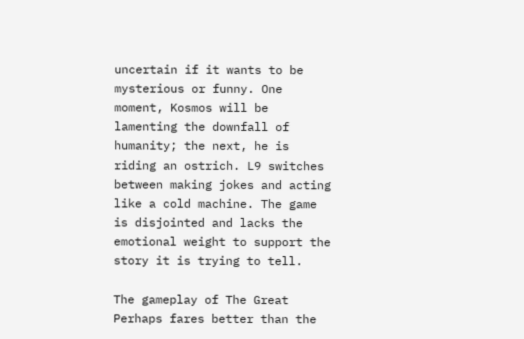uncertain if it wants to be mysterious or funny. One moment, Kosmos will be lamenting the downfall of humanity; the next, he is riding an ostrich. L9 switches between making jokes and acting like a cold machine. The game is disjointed and lacks the emotional weight to support the story it is trying to tell.

The gameplay of The Great Perhaps fares better than the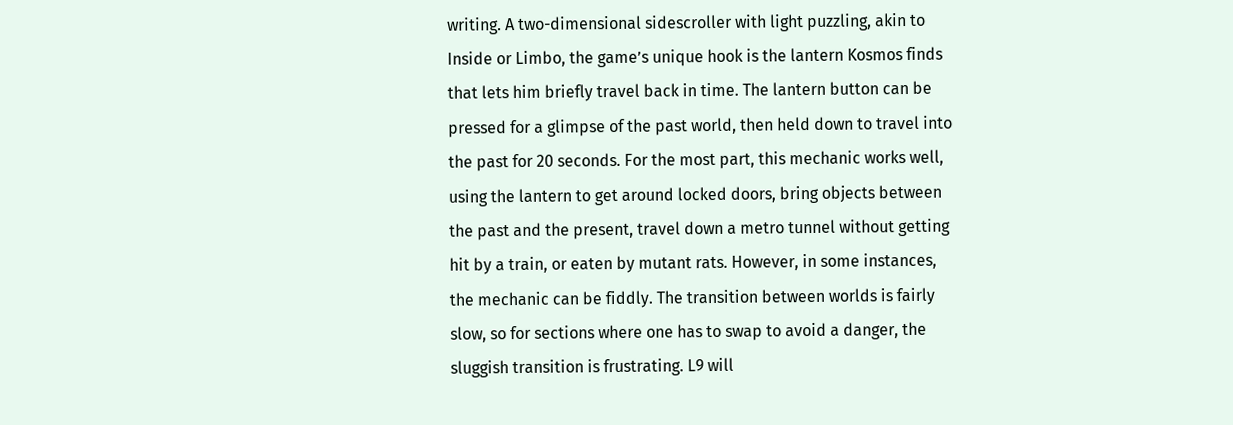writing. A two-dimensional sidescroller with light puzzling, akin to Inside or Limbo, the game’s unique hook is the lantern Kosmos finds that lets him briefly travel back in time. The lantern button can be pressed for a glimpse of the past world, then held down to travel into the past for 20 seconds. For the most part, this mechanic works well, using the lantern to get around locked doors, bring objects between the past and the present, travel down a metro tunnel without getting hit by a train, or eaten by mutant rats. However, in some instances, the mechanic can be fiddly. The transition between worlds is fairly slow, so for sections where one has to swap to avoid a danger, the sluggish transition is frustrating. L9 will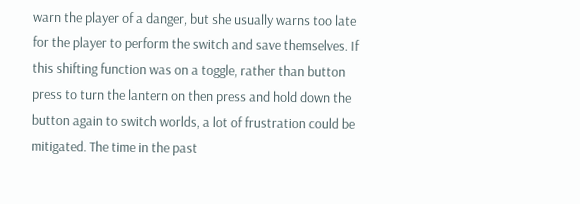warn the player of a danger, but she usually warns too late for the player to perform the switch and save themselves. If this shifting function was on a toggle, rather than button press to turn the lantern on then press and hold down the button again to switch worlds, a lot of frustration could be mitigated. The time in the past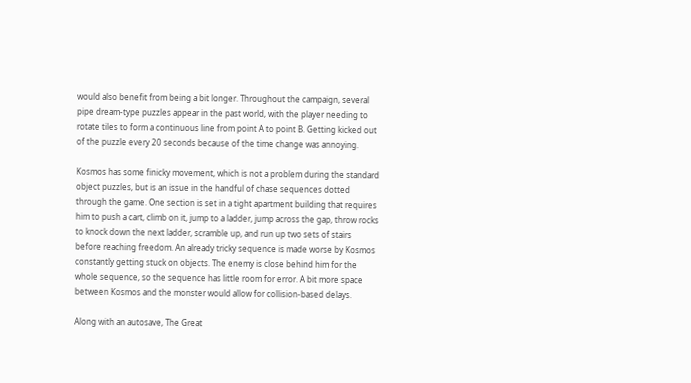would also benefit from being a bit longer. Throughout the campaign, several pipe dream-type puzzles appear in the past world, with the player needing to rotate tiles to form a continuous line from point A to point B. Getting kicked out of the puzzle every 20 seconds because of the time change was annoying.

Kosmos has some finicky movement, which is not a problem during the standard object puzzles, but is an issue in the handful of chase sequences dotted through the game. One section is set in a tight apartment building that requires him to push a cart, climb on it, jump to a ladder, jump across the gap, throw rocks to knock down the next ladder, scramble up, and run up two sets of stairs before reaching freedom. An already tricky sequence is made worse by Kosmos constantly getting stuck on objects. The enemy is close behind him for the whole sequence, so the sequence has little room for error. A bit more space between Kosmos and the monster would allow for collision-based delays.

Along with an autosave, The Great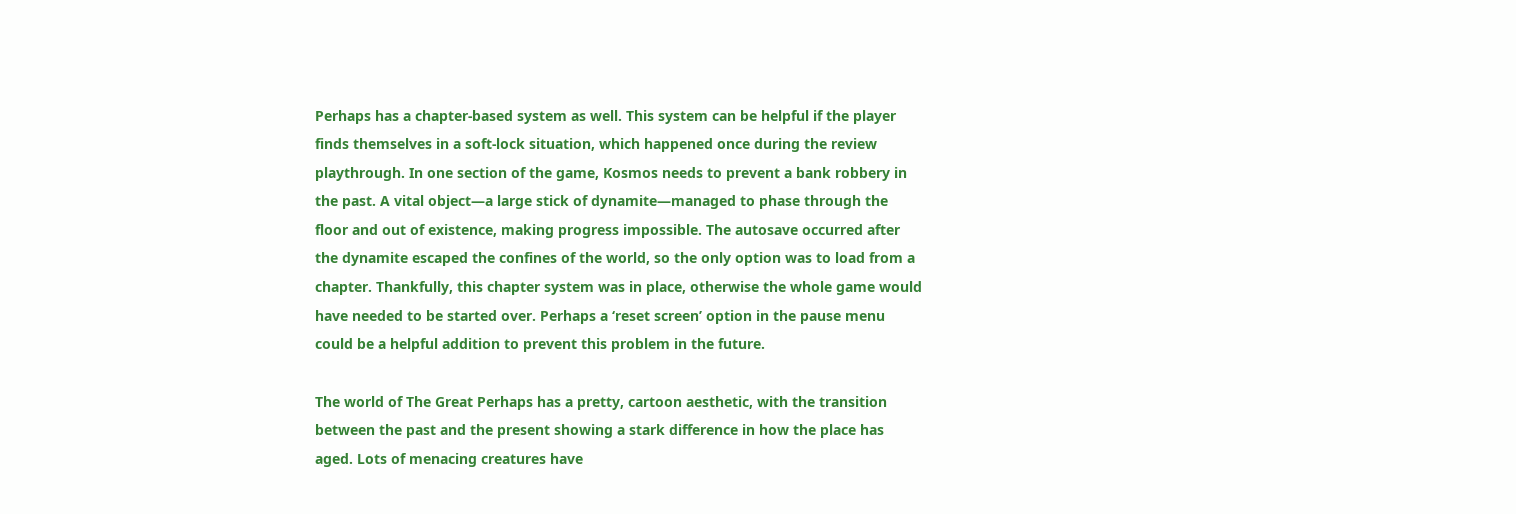Perhaps has a chapter-based system as well. This system can be helpful if the player finds themselves in a soft-lock situation, which happened once during the review playthrough. In one section of the game, Kosmos needs to prevent a bank robbery in the past. A vital object—a large stick of dynamite—managed to phase through the floor and out of existence, making progress impossible. The autosave occurred after the dynamite escaped the confines of the world, so the only option was to load from a chapter. Thankfully, this chapter system was in place, otherwise the whole game would have needed to be started over. Perhaps a ‘reset screen’ option in the pause menu could be a helpful addition to prevent this problem in the future.

The world of The Great Perhaps has a pretty, cartoon aesthetic, with the transition between the past and the present showing a stark difference in how the place has aged. Lots of menacing creatures have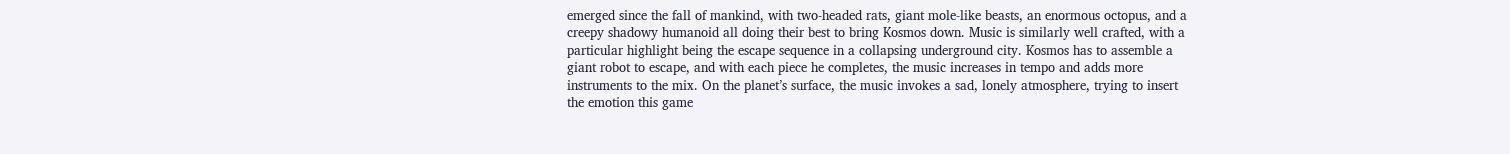emerged since the fall of mankind, with two-headed rats, giant mole-like beasts, an enormous octopus, and a creepy shadowy humanoid all doing their best to bring Kosmos down. Music is similarly well crafted, with a particular highlight being the escape sequence in a collapsing underground city. Kosmos has to assemble a giant robot to escape, and with each piece he completes, the music increases in tempo and adds more instruments to the mix. On the planet’s surface, the music invokes a sad, lonely atmosphere, trying to insert the emotion this game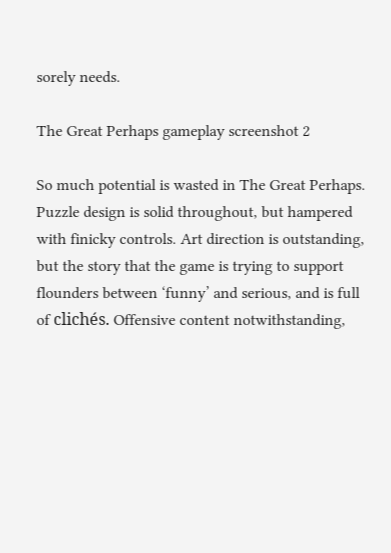sorely needs.

The Great Perhaps gameplay screenshot 2

So much potential is wasted in The Great Perhaps. Puzzle design is solid throughout, but hampered with finicky controls. Art direction is outstanding, but the story that the game is trying to support flounders between ‘funny’ and serious, and is full of clichés. Offensive content notwithstanding,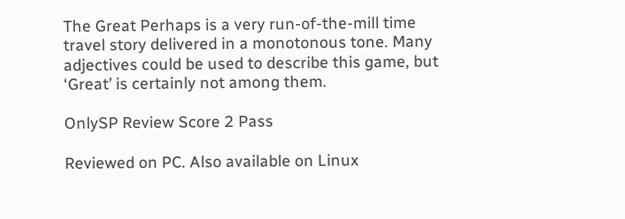The Great Perhaps is a very run-of-the-mill time travel story delivered in a monotonous tone. Many adjectives could be used to describe this game, but ‘Great’ is certainly not among them.

OnlySP Review Score 2 Pass

Reviewed on PC. Also available on Linux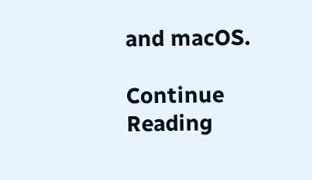and macOS.

Continue Reading